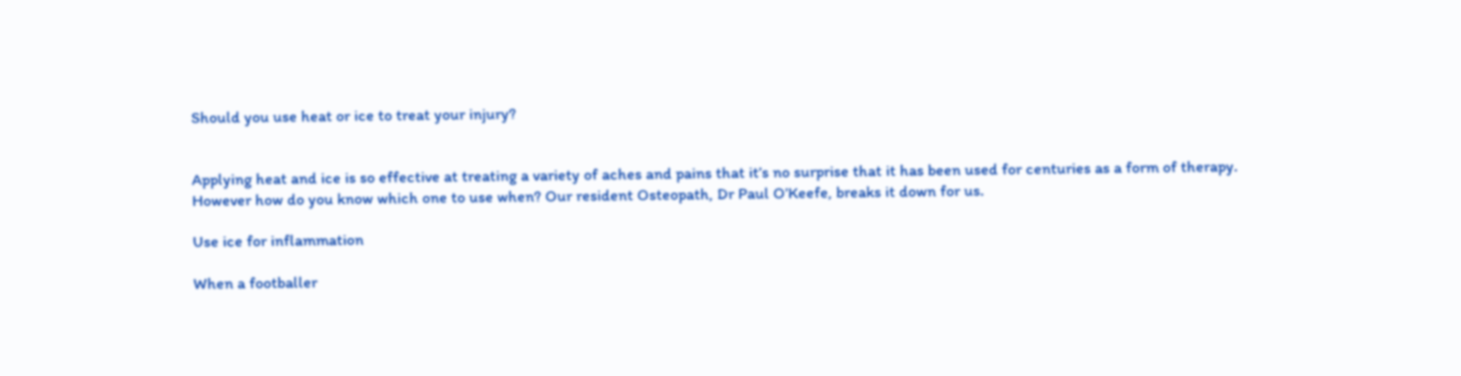Should you use heat or ice to treat your injury?


Applying heat and ice is so effective at treating a variety of aches and pains that it’s no surprise that it has been used for centuries as a form of therapy. However how do you know which one to use when? Our resident Osteopath, Dr Paul O’Keefe, breaks it down for us.

Use ice for inflammation

When a footballer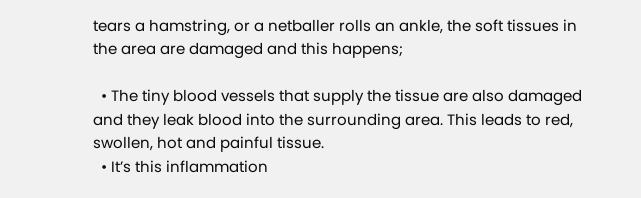tears a hamstring, or a netballer rolls an ankle, the soft tissues in the area are damaged and this happens;

  • The tiny blood vessels that supply the tissue are also damaged and they leak blood into the surrounding area. This leads to red, swollen, hot and painful tissue.
  • It’s this inflammation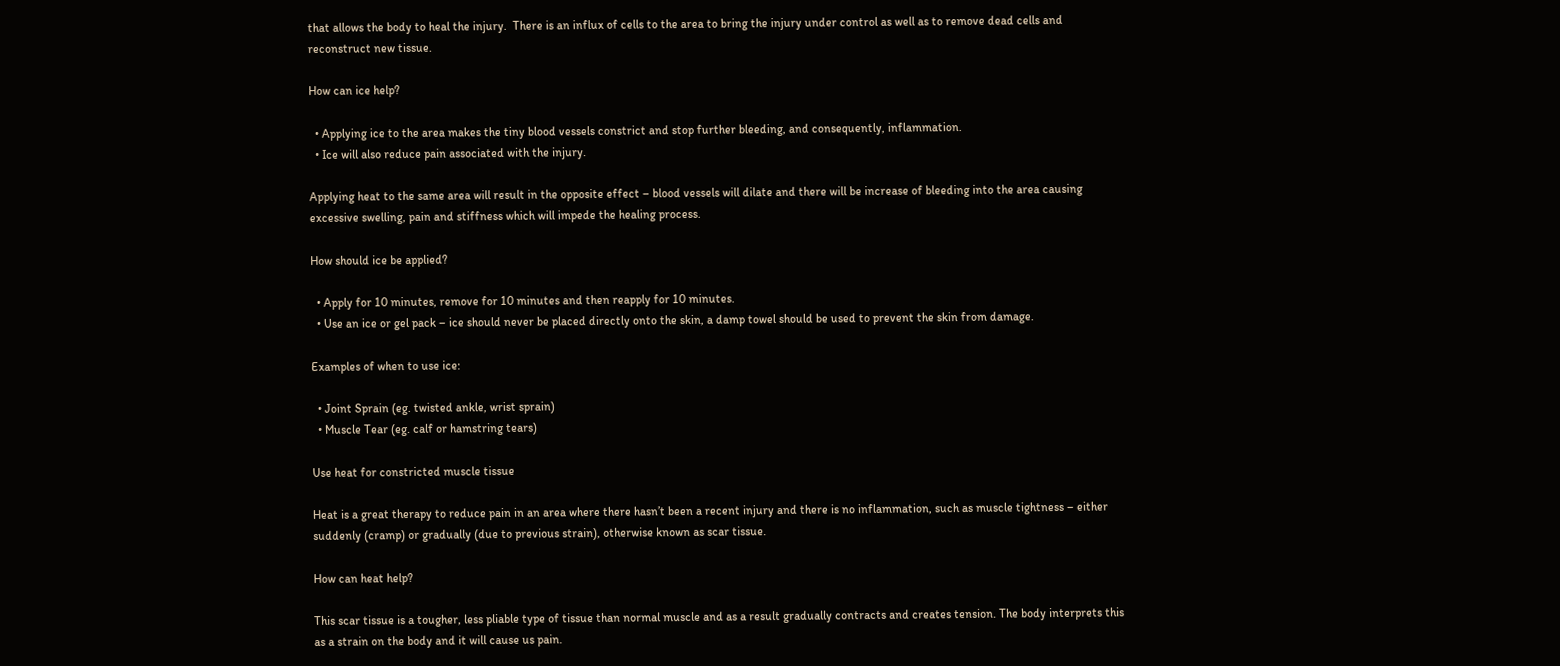that allows the body to heal the injury.  There is an influx of cells to the area to bring the injury under control as well as to remove dead cells and reconstruct new tissue.

How can ice help?

  • Applying ice to the area makes the tiny blood vessels constrict and stop further bleeding, and consequently, inflammation.
  • Ice will also reduce pain associated with the injury.

Applying heat to the same area will result in the opposite effect – blood vessels will dilate and there will be increase of bleeding into the area causing excessive swelling, pain and stiffness which will impede the healing process.

How should ice be applied?

  • Apply for 10 minutes, remove for 10 minutes and then reapply for 10 minutes.
  • Use an ice or gel pack – ice should never be placed directly onto the skin, a damp towel should be used to prevent the skin from damage.

Examples of when to use ice:

  • Joint Sprain (eg. twisted ankle, wrist sprain)
  • Muscle Tear (eg. calf or hamstring tears)

Use heat for constricted muscle tissue

Heat is a great therapy to reduce pain in an area where there hasn’t been a recent injury and there is no inflammation, such as muscle tightness – either suddenly (cramp) or gradually (due to previous strain), otherwise known as scar tissue.

How can heat help?

This scar tissue is a tougher, less pliable type of tissue than normal muscle and as a result gradually contracts and creates tension. The body interprets this as a strain on the body and it will cause us pain.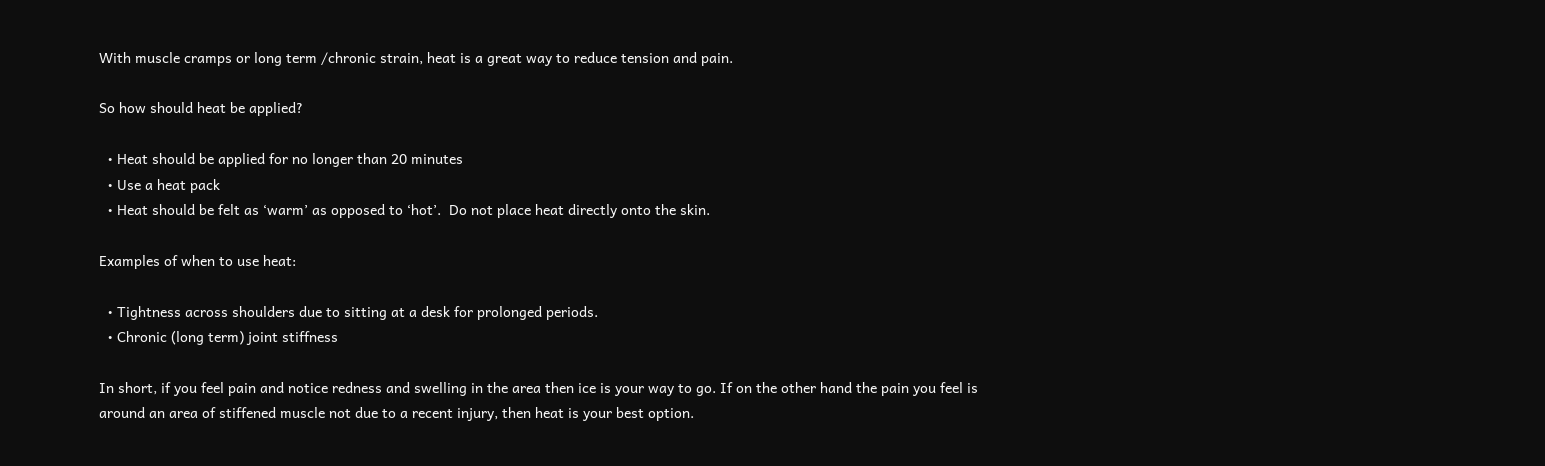With muscle cramps or long term /chronic strain, heat is a great way to reduce tension and pain.

So how should heat be applied?

  • Heat should be applied for no longer than 20 minutes
  • Use a heat pack
  • Heat should be felt as ‘warm’ as opposed to ‘hot’.  Do not place heat directly onto the skin.

Examples of when to use heat:

  • Tightness across shoulders due to sitting at a desk for prolonged periods.
  • Chronic (long term) joint stiffness

In short, if you feel pain and notice redness and swelling in the area then ice is your way to go. If on the other hand the pain you feel is around an area of stiffened muscle not due to a recent injury, then heat is your best option.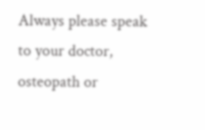Always please speak to your doctor, osteopath or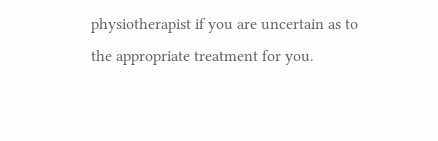physiotherapist if you are uncertain as to the appropriate treatment for you.